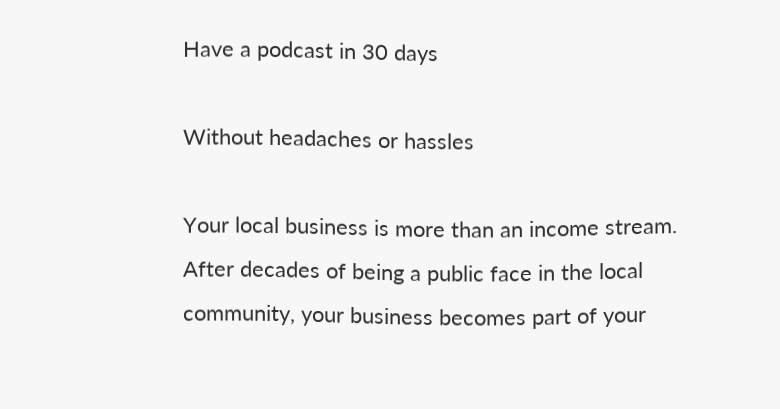Have a podcast in 30 days

Without headaches or hassles

Your local business is more than an income stream. After decades of being a public face in the local community, your business becomes part of your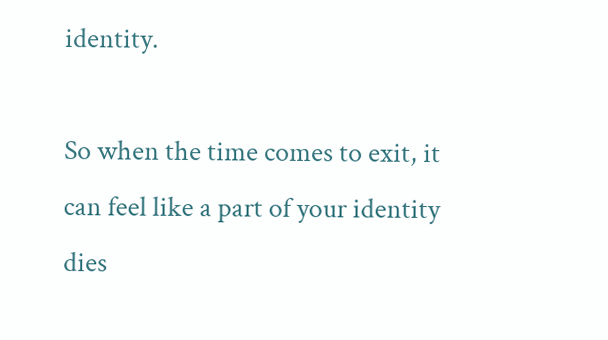identity.

So when the time comes to exit, it can feel like a part of your identity dies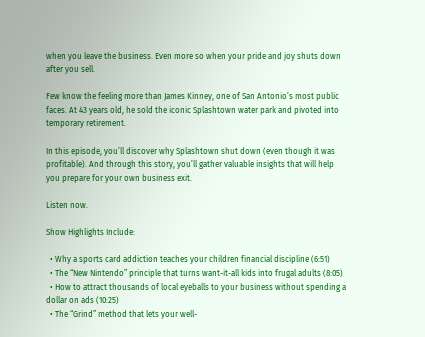when you leave the business. Even more so when your pride and joy shuts down after you sell.

Few know the feeling more than James Kinney, one of San Antonio’s most public faces. At 43 years old, he sold the iconic Splashtown water park and pivoted into temporary retirement.

In this episode, you’ll discover why Splashtown shut down (even though it was profitable). And through this story, you’ll gather valuable insights that will help you prepare for your own business exit.

Listen now.

Show Highlights Include:

  • Why a sports card addiction teaches your children financial discipline (6:51)
  • The “New Nintendo” principle that turns want-it-all kids into frugal adults (8:05)
  • How to attract thousands of local eyeballs to your business without spending a dollar on ads (10:25)
  • The “Grind” method that lets your well-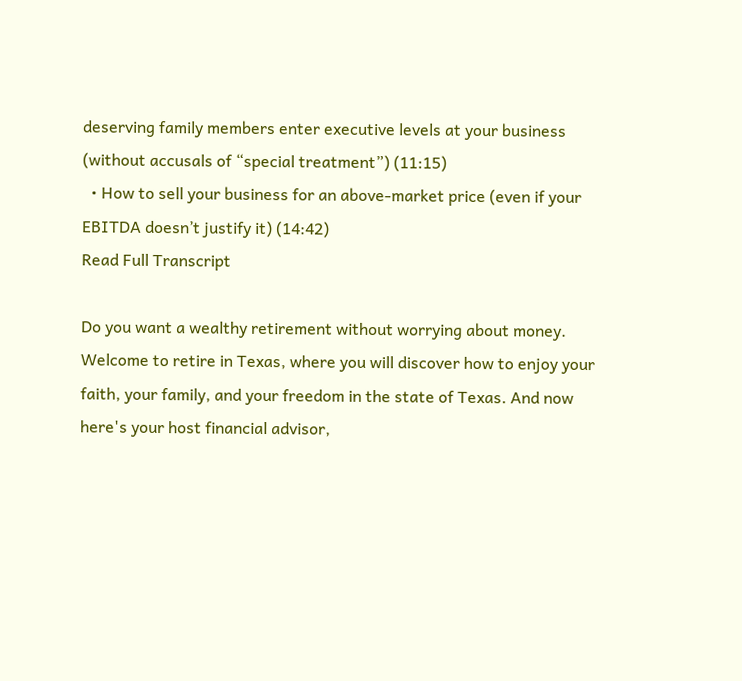deserving family members enter executive levels at your business (without accusals of “special treatment”) (11:15)
  • How to sell your business for an above-market price (even if your EBITDA doesn’t justify it) (14:42)
Read Full Transcript

Do you want a wealthy retirement without worrying about money. Welcome to retire in Texas, where you will discover how to enjoy your faith, your family, and your freedom in the state of Texas. And now here's your host financial advisor,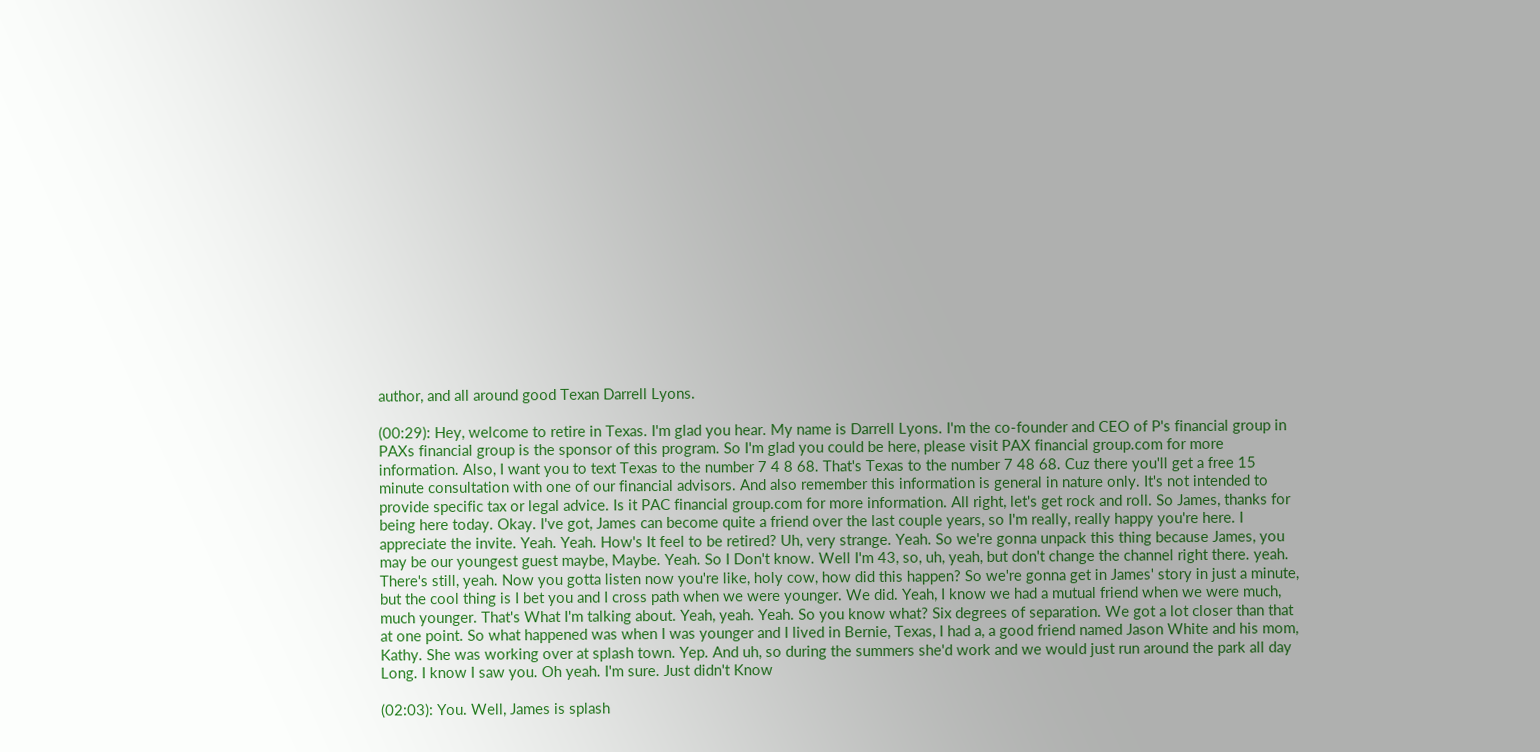author, and all around good Texan Darrell Lyons.

(00:29): Hey, welcome to retire in Texas. I'm glad you hear. My name is Darrell Lyons. I'm the co-founder and CEO of P's financial group in PAXs financial group is the sponsor of this program. So I'm glad you could be here, please visit PAX financial group.com for more information. Also, I want you to text Texas to the number 7 4 8 68. That's Texas to the number 7 48 68. Cuz there you'll get a free 15 minute consultation with one of our financial advisors. And also remember this information is general in nature only. It's not intended to provide specific tax or legal advice. Is it PAC financial group.com for more information. All right, let's get rock and roll. So James, thanks for being here today. Okay. I've got, James can become quite a friend over the last couple years, so I'm really, really happy you're here. I appreciate the invite. Yeah. Yeah. How's It feel to be retired? Uh, very strange. Yeah. So we're gonna unpack this thing because James, you may be our youngest guest maybe, Maybe. Yeah. So I Don't know. Well I'm 43, so, uh, yeah, but don't change the channel right there. yeah. There's still, yeah. Now you gotta listen now you're like, holy cow, how did this happen? So we're gonna get in James' story in just a minute, but the cool thing is I bet you and I cross path when we were younger. We did. Yeah, I know we had a mutual friend when we were much, much younger. That's What I'm talking about. Yeah, yeah. Yeah. So you know what? Six degrees of separation. We got a lot closer than that at one point. So what happened was when I was younger and I lived in Bernie, Texas, I had a, a good friend named Jason White and his mom, Kathy. She was working over at splash town. Yep. And uh, so during the summers she'd work and we would just run around the park all day Long. I know I saw you. Oh yeah. I'm sure. Just didn't Know

(02:03): You. Well, James is splash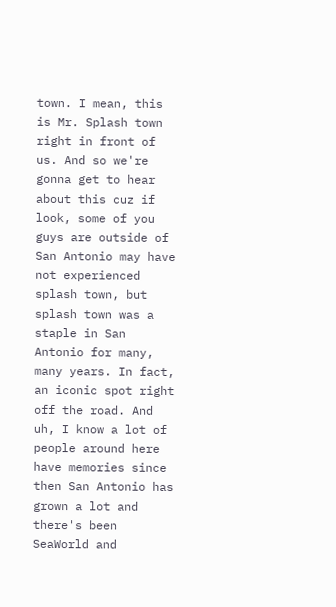town. I mean, this is Mr. Splash town right in front of us. And so we're gonna get to hear about this cuz if look, some of you guys are outside of San Antonio may have not experienced splash town, but splash town was a staple in San Antonio for many, many years. In fact, an iconic spot right off the road. And uh, I know a lot of people around here have memories since then San Antonio has grown a lot and there's been SeaWorld and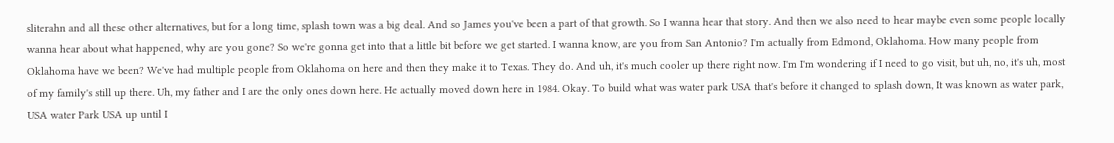sliterahn and all these other alternatives, but for a long time, splash town was a big deal. And so James you've been a part of that growth. So I wanna hear that story. And then we also need to hear maybe even some people locally wanna hear about what happened, why are you gone? So we're gonna get into that a little bit before we get started. I wanna know, are you from San Antonio? I'm actually from Edmond, Oklahoma. How many people from Oklahoma have we been? We've had multiple people from Oklahoma on here and then they make it to Texas. They do. And uh, it's much cooler up there right now. I'm I'm wondering if I need to go visit, but uh, no, it's uh, most of my family's still up there. Uh, my father and I are the only ones down here. He actually moved down here in 1984. Okay. To build what was water park USA that's before it changed to splash down, It was known as water park, USA water Park USA up until I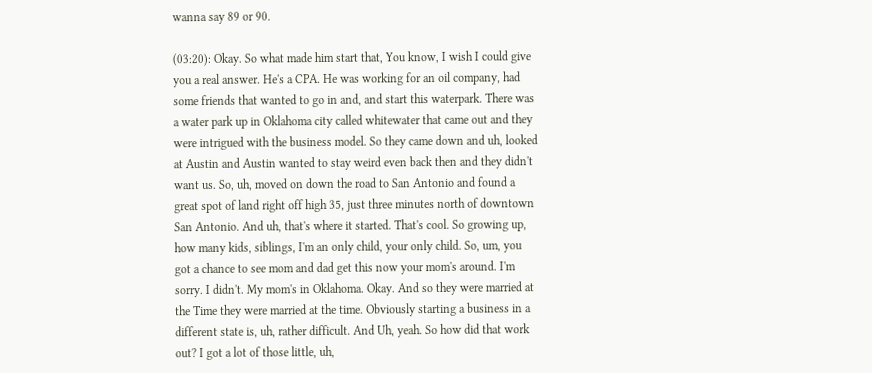wanna say 89 or 90.

(03:20): Okay. So what made him start that, You know, I wish I could give you a real answer. He's a CPA. He was working for an oil company, had some friends that wanted to go in and, and start this waterpark. There was a water park up in Oklahoma city called whitewater that came out and they were intrigued with the business model. So they came down and uh, looked at Austin and Austin wanted to stay weird even back then and they didn't want us. So, uh, moved on down the road to San Antonio and found a great spot of land right off high 35, just three minutes north of downtown San Antonio. And uh, that's where it started. That's cool. So growing up, how many kids, siblings, I'm an only child, your only child. So, um, you got a chance to see mom and dad get this now your mom's around. I'm sorry. I didn't. My mom's in Oklahoma. Okay. And so they were married at the Time they were married at the time. Obviously starting a business in a different state is, uh, rather difficult. And Uh, yeah. So how did that work out? I got a lot of those little, uh,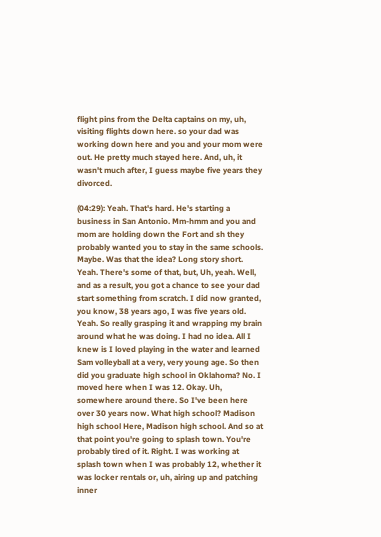flight pins from the Delta captains on my, uh, visiting flights down here. so your dad was working down here and you and your mom were out. He pretty much stayed here. And, uh, it wasn't much after, I guess maybe five years they divorced.

(04:29): Yeah. That's hard. He's starting a business in San Antonio. Mm-hmm and you and mom are holding down the Fort and sh they probably wanted you to stay in the same schools. Maybe. Was that the idea? Long story short. Yeah. There's some of that, but, Uh, yeah. Well, and as a result, you got a chance to see your dad start something from scratch. I did now granted, you know, 38 years ago, I was five years old. Yeah. So really grasping it and wrapping my brain around what he was doing. I had no idea. All I knew is I loved playing in the water and learned Sam volleyball at a very, very young age. So then did you graduate high school in Oklahoma? No. I moved here when I was 12. Okay. Uh, somewhere around there. So I've been here over 30 years now. What high school? Madison high school Here, Madison high school. And so at that point you're going to splash town. You're probably tired of it. Right. I was working at splash town when I was probably 12, whether it was locker rentals or, uh, airing up and patching inner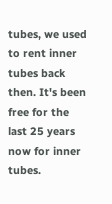tubes, we used to rent inner tubes back then. It's been free for the last 25 years now for inner tubes.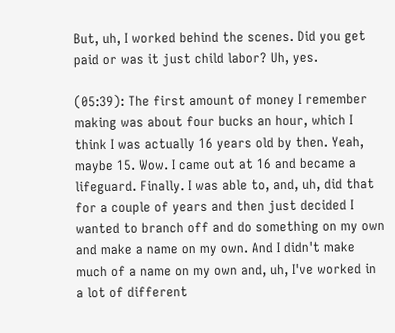But, uh, I worked behind the scenes. Did you get paid or was it just child labor? Uh, yes.

(05:39): The first amount of money I remember making was about four bucks an hour, which I think I was actually 16 years old by then. Yeah, maybe 15. Wow. I came out at 16 and became a lifeguard. Finally. I was able to, and, uh, did that for a couple of years and then just decided I wanted to branch off and do something on my own and make a name on my own. And I didn't make much of a name on my own and, uh, I've worked in a lot of different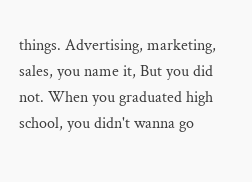things. Advertising, marketing, sales, you name it, But you did not. When you graduated high school, you didn't wanna go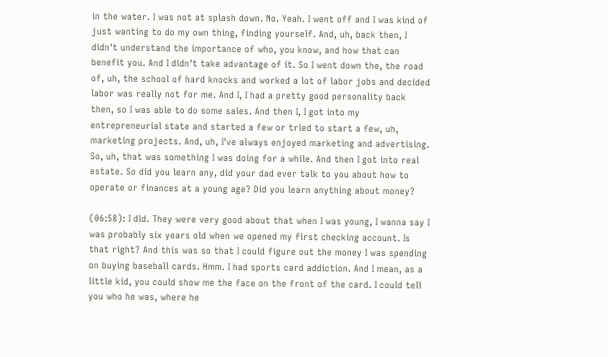in the water. I was not at splash down. No. Yeah. I went off and I was kind of just wanting to do my own thing, finding yourself. And, uh, back then, I didn't understand the importance of who, you know, and how that can benefit you. And I didn't take advantage of it. So I went down the, the road of, uh, the school of hard knocks and worked a lot of labor jobs and decided labor was really not for me. And I, I had a pretty good personality back then, so I was able to do some sales. And then I, I got into my entrepreneurial state and started a few or tried to start a few, uh, marketing projects. And, uh, I've always enjoyed marketing and advertising. So, uh, that was something I was doing for a while. And then I got into real estate. So did you learn any, did your dad ever talk to you about how to operate or finances at a young age? Did you learn anything about money?

(06:58): I did. They were very good about that when I was young, I wanna say I was probably six years old when we opened my first checking account. Is that right? And this was so that I could figure out the money I was spending on buying baseball cards. Hmm. I had sports card addiction. And I mean, as a little kid, you could show me the face on the front of the card. I could tell you who he was, where he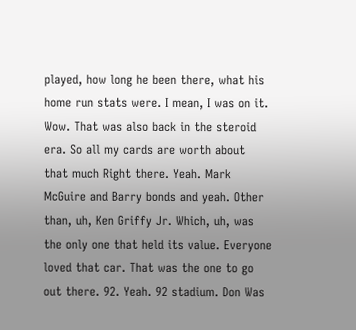played, how long he been there, what his home run stats were. I mean, I was on it. Wow. That was also back in the steroid era. So all my cards are worth about that much Right there. Yeah. Mark McGuire and Barry bonds and yeah. Other than, uh, Ken Griffy Jr. Which, uh, was the only one that held its value. Everyone loved that car. That was the one to go out there. 92. Yeah. 92 stadium. Don Was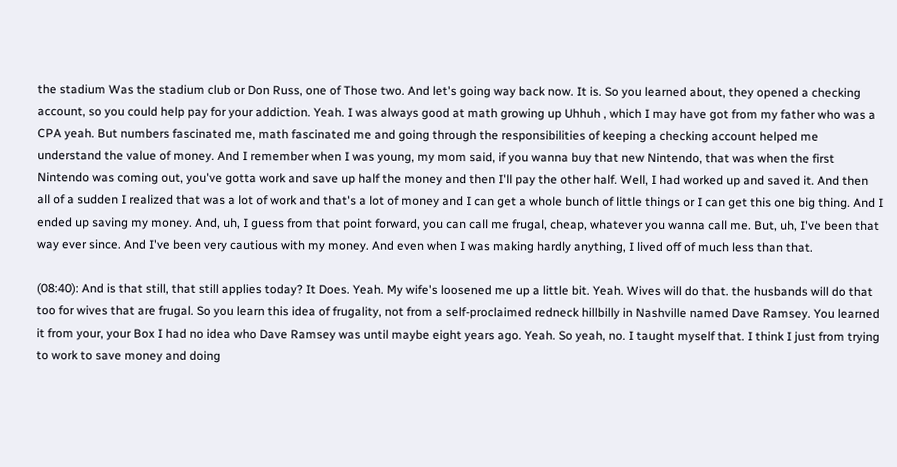the stadium Was the stadium club or Don Russ, one of Those two. And let's going way back now. It is. So you learned about, they opened a checking account, so you could help pay for your addiction. Yeah. I was always good at math growing up Uhhuh , which I may have got from my father who was a CPA yeah. But numbers fascinated me, math fascinated me and going through the responsibilities of keeping a checking account helped me understand the value of money. And I remember when I was young, my mom said, if you wanna buy that new Nintendo, that was when the first Nintendo was coming out, you've gotta work and save up half the money and then I'll pay the other half. Well, I had worked up and saved it. And then all of a sudden I realized that was a lot of work and that's a lot of money and I can get a whole bunch of little things or I can get this one big thing. And I ended up saving my money. And, uh, I guess from that point forward, you can call me frugal, cheap, whatever you wanna call me. But, uh, I've been that way ever since. And I've been very cautious with my money. And even when I was making hardly anything, I lived off of much less than that.

(08:40): And is that still, that still applies today? It Does. Yeah. My wife's loosened me up a little bit. Yeah. Wives will do that. the husbands will do that too for wives that are frugal. So you learn this idea of frugality, not from a self-proclaimed redneck hillbilly in Nashville named Dave Ramsey. You learned it from your, your Box I had no idea who Dave Ramsey was until maybe eight years ago. Yeah. So yeah, no. I taught myself that. I think I just from trying to work to save money and doing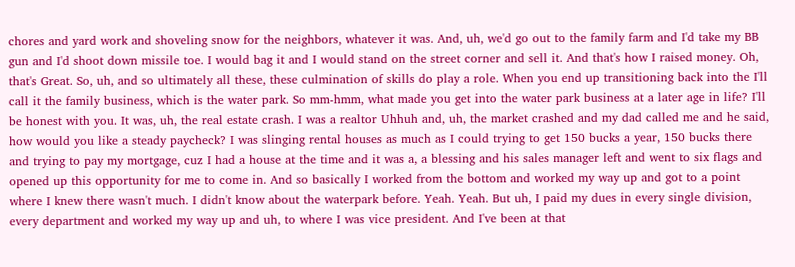chores and yard work and shoveling snow for the neighbors, whatever it was. And, uh, we'd go out to the family farm and I'd take my BB gun and I'd shoot down missile toe. I would bag it and I would stand on the street corner and sell it. And that's how I raised money. Oh, that's Great. So, uh, and so ultimately all these, these culmination of skills do play a role. When you end up transitioning back into the I'll call it the family business, which is the water park. So mm-hmm, what made you get into the water park business at a later age in life? I'll be honest with you. It was, uh, the real estate crash. I was a realtor Uhhuh and, uh, the market crashed and my dad called me and he said, how would you like a steady paycheck? I was slinging rental houses as much as I could trying to get 150 bucks a year, 150 bucks there and trying to pay my mortgage, cuz I had a house at the time and it was a, a blessing and his sales manager left and went to six flags and opened up this opportunity for me to come in. And so basically I worked from the bottom and worked my way up and got to a point where I knew there wasn't much. I didn't know about the waterpark before. Yeah. Yeah. But uh, I paid my dues in every single division, every department and worked my way up and uh, to where I was vice president. And I've been at that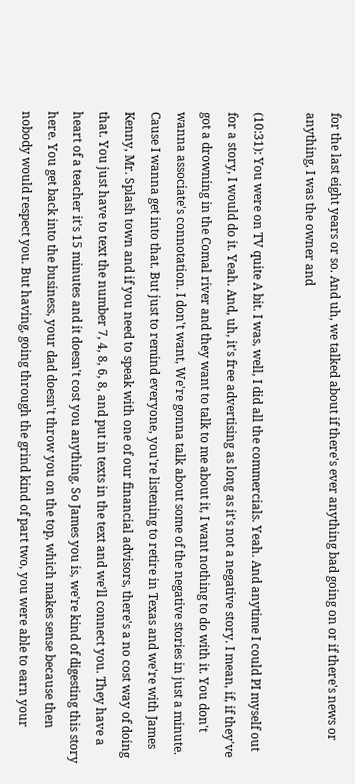for the last eight years or so. And uh, we talked about if there's ever anything bad going on or if there's news or anything, I was the owner and

(10:31): You were on TV quite A bit. I was, well, I did all the commercials. Yeah. And anytime I could PI myself out for a story, I would do it. Yeah. And, uh, it's free advertising as long as it's not a negative story. I mean, if, if they've got a drowning in the Comal river and they want to talk to me about it, I want nothing to do with it. You don't wanna associate's connotation. I don't want, We're gonna talk about some of the negative stories in just a minute. Cause I wanna get into that. But just to remind everyone, you're listening to retire in Texas and we're with James Kenny, Mr. Splash town and if you need to speak with one of our financial advisors, there's a no cost way of doing that. You just have to text the number 7, 4, 8, 6, 8, and put in texts in the text and we'll connect you. They have a heart of a teacher it's 15 minutes and it doesn't cost you anything. So James you is, we're kind of digesting this story here. You get back into the business, your dad doesn't throw you on the top, which makes sense because then nobody would respect you. But having, going through the grind kind of part two, you were able to earn your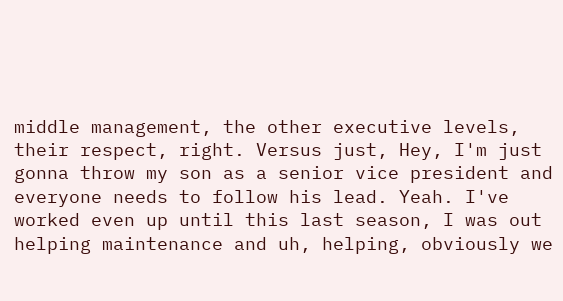middle management, the other executive levels, their respect, right. Versus just, Hey, I'm just gonna throw my son as a senior vice president and everyone needs to follow his lead. Yeah. I've worked even up until this last season, I was out helping maintenance and uh, helping, obviously we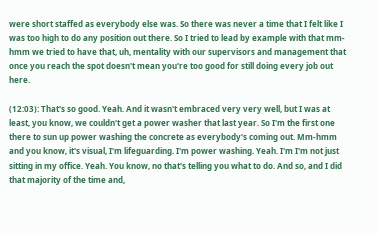were short staffed as everybody else was. So there was never a time that I felt like I was too high to do any position out there. So I tried to lead by example with that mm-hmm we tried to have that, uh, mentality with our supervisors and management that once you reach the spot doesn't mean you're too good for still doing every job out here.

(12:03): That's so good. Yeah. And it wasn't embraced very very well, but I was at least, you know, we couldn't get a power washer that last year. So I'm the first one there to sun up power washing the concrete as everybody's coming out. Mm-hmm and you know, it's visual, I'm lifeguarding. I'm power washing. Yeah. I'm I'm not just sitting in my office. Yeah. You know, no that's telling you what to do. And so, and I did that majority of the time and,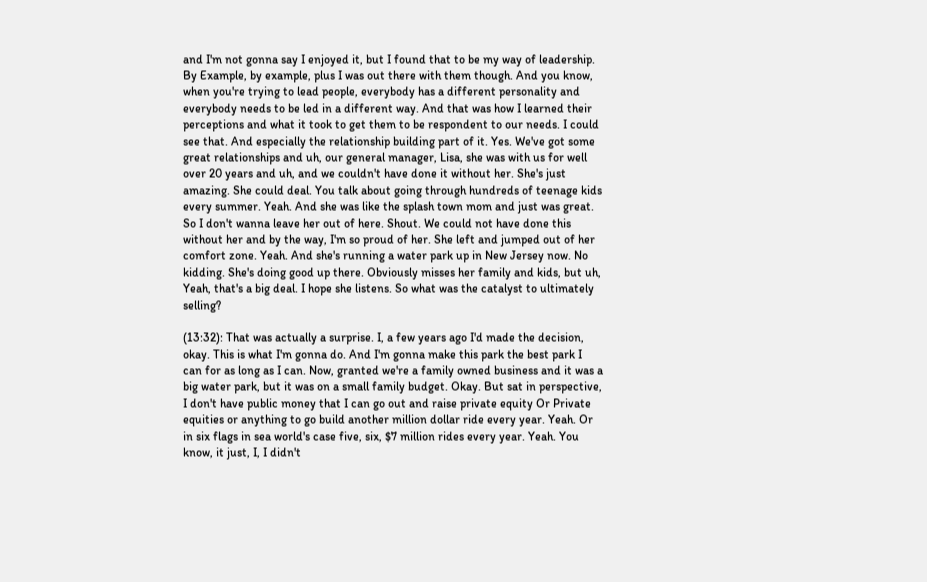and I'm not gonna say I enjoyed it, but I found that to be my way of leadership. By Example, by example, plus I was out there with them though. And you know, when you're trying to lead people, everybody has a different personality and everybody needs to be led in a different way. And that was how I learned their perceptions and what it took to get them to be respondent to our needs. I could see that. And especially the relationship building part of it. Yes. We've got some great relationships and uh, our general manager, Lisa, she was with us for well over 20 years and uh, and we couldn't have done it without her. She's just amazing. She could deal. You talk about going through hundreds of teenage kids every summer. Yeah. And she was like the splash town mom and just was great. So I don't wanna leave her out of here. Shout. We could not have done this without her and by the way, I'm so proud of her. She left and jumped out of her comfort zone. Yeah. And she's running a water park up in New Jersey now. No kidding. She's doing good up there. Obviously misses her family and kids, but uh, Yeah, that's a big deal. I hope she listens. So what was the catalyst to ultimately selling?

(13:32): That was actually a surprise. I, a few years ago I'd made the decision, okay. This is what I'm gonna do. And I'm gonna make this park the best park I can for as long as I can. Now, granted we're a family owned business and it was a big water park, but it was on a small family budget. Okay. But sat in perspective, I don't have public money that I can go out and raise private equity Or Private equities or anything to go build another million dollar ride every year. Yeah. Or in six flags in sea world's case five, six, $7 million rides every year. Yeah. You know, it just, I, I didn't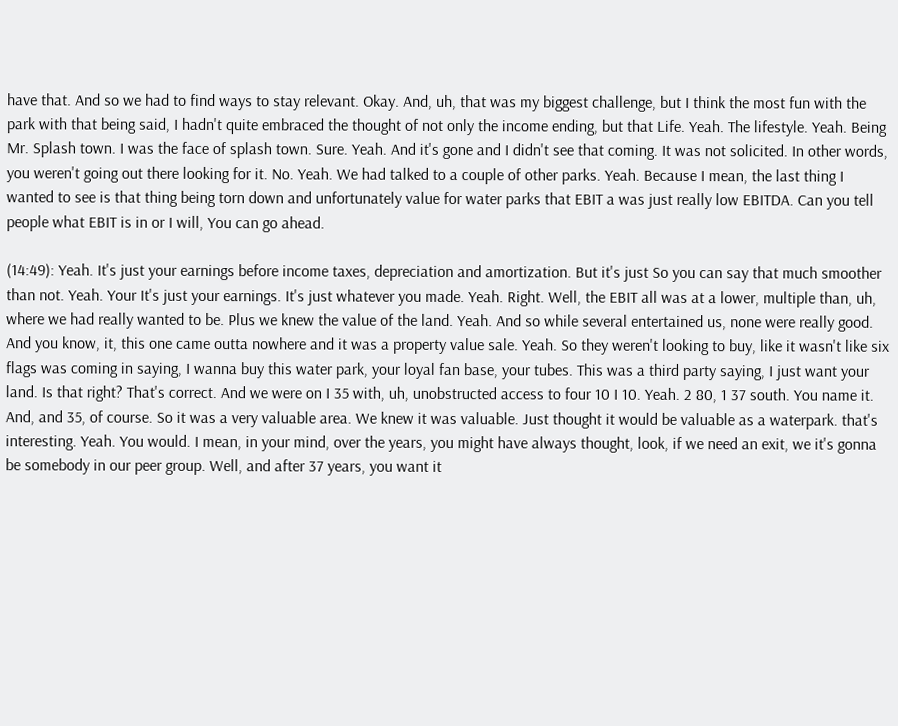have that. And so we had to find ways to stay relevant. Okay. And, uh, that was my biggest challenge, but I think the most fun with the park with that being said, I hadn't quite embraced the thought of not only the income ending, but that Life. Yeah. The lifestyle. Yeah. Being Mr. Splash town. I was the face of splash town. Sure. Yeah. And it's gone and I didn't see that coming. It was not solicited. In other words, you weren't going out there looking for it. No. Yeah. We had talked to a couple of other parks. Yeah. Because I mean, the last thing I wanted to see is that thing being torn down and unfortunately value for water parks that EBIT a was just really low EBITDA. Can you tell people what EBIT is in or I will, You can go ahead.

(14:49): Yeah. It's just your earnings before income taxes, depreciation and amortization. But it's just So you can say that much smoother than not. Yeah. Your It's just your earnings. It's just whatever you made. Yeah. Right. Well, the EBIT all was at a lower, multiple than, uh, where we had really wanted to be. Plus we knew the value of the land. Yeah. And so while several entertained us, none were really good. And you know, it, this one came outta nowhere and it was a property value sale. Yeah. So they weren't looking to buy, like it wasn't like six flags was coming in saying, I wanna buy this water park, your loyal fan base, your tubes. This was a third party saying, I just want your land. Is that right? That's correct. And we were on I 35 with, uh, unobstructed access to four 10 I 10. Yeah. 2 80, 1 37 south. You name it. And, and 35, of course. So it was a very valuable area. We knew it was valuable. Just thought it would be valuable as a waterpark. that's interesting. Yeah. You would. I mean, in your mind, over the years, you might have always thought, look, if we need an exit, we it's gonna be somebody in our peer group. Well, and after 37 years, you want it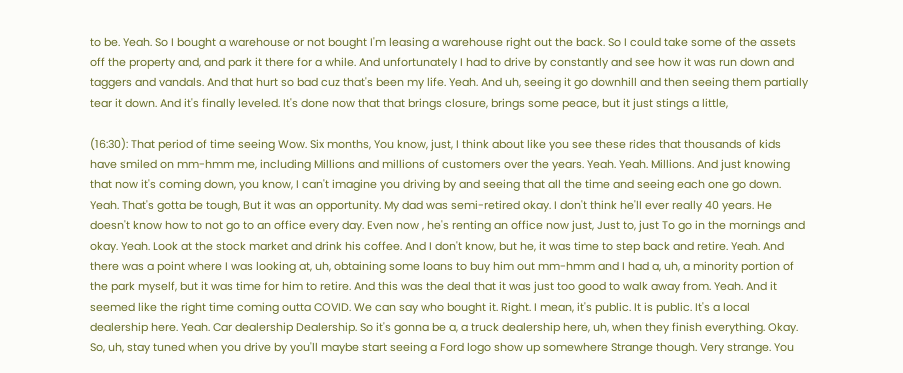to be. Yeah. So I bought a warehouse or not bought I'm leasing a warehouse right out the back. So I could take some of the assets off the property and, and park it there for a while. And unfortunately I had to drive by constantly and see how it was run down and taggers and vandals. And that hurt so bad cuz that's been my life. Yeah. And uh, seeing it go downhill and then seeing them partially tear it down. And it's finally leveled. It's done now that that brings closure, brings some peace, but it just stings a little,

(16:30): That period of time seeing Wow. Six months, You know, just, I think about like you see these rides that thousands of kids have smiled on mm-hmm me, including Millions and millions of customers over the years. Yeah. Yeah. Millions. And just knowing that now it's coming down, you know, I can't imagine you driving by and seeing that all the time and seeing each one go down. Yeah. That's gotta be tough, But it was an opportunity. My dad was semi-retired okay. I don't think he'll ever really 40 years. He doesn't know how to not go to an office every day. Even now , he's renting an office now just, Just to, just To go in the mornings and okay. Yeah. Look at the stock market and drink his coffee. And I don't know, but he, it was time to step back and retire. Yeah. And there was a point where I was looking at, uh, obtaining some loans to buy him out mm-hmm and I had a, uh, a minority portion of the park myself, but it was time for him to retire. And this was the deal that it was just too good to walk away from. Yeah. And it seemed like the right time coming outta COVID. We can say who bought it. Right. I mean, it's public. It is public. It's a local dealership here. Yeah. Car dealership Dealership. So it's gonna be a, a truck dealership here, uh, when they finish everything. Okay. So, uh, stay tuned when you drive by you'll maybe start seeing a Ford logo show up somewhere Strange though. Very strange. You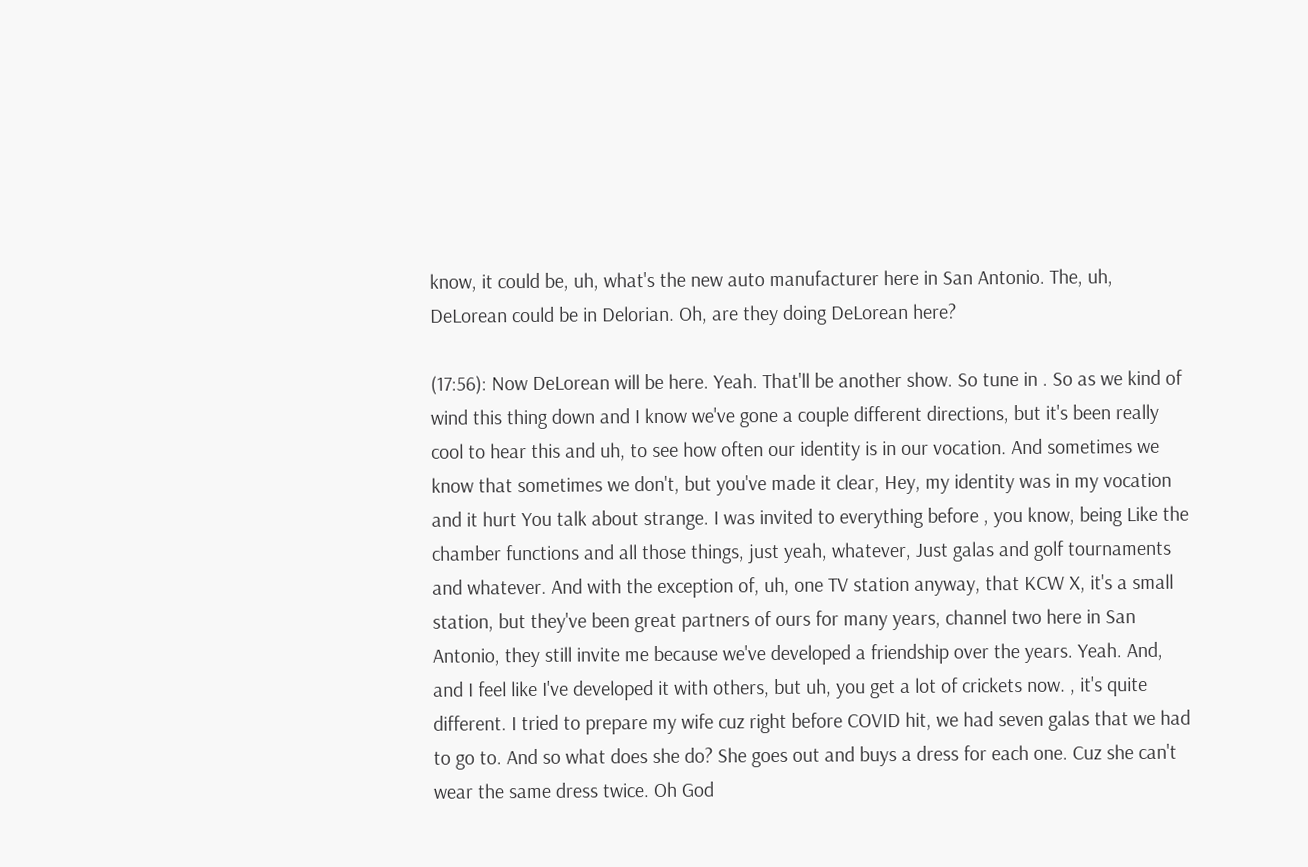know, it could be, uh, what's the new auto manufacturer here in San Antonio. The, uh, DeLorean could be in Delorian. Oh, are they doing DeLorean here?

(17:56): Now DeLorean will be here. Yeah. That'll be another show. So tune in . So as we kind of wind this thing down and I know we've gone a couple different directions, but it's been really cool to hear this and uh, to see how often our identity is in our vocation. And sometimes we know that sometimes we don't, but you've made it clear, Hey, my identity was in my vocation and it hurt You talk about strange. I was invited to everything before , you know, being Like the chamber functions and all those things, just yeah, whatever, Just galas and golf tournaments and whatever. And with the exception of, uh, one TV station anyway, that KCW X, it's a small station, but they've been great partners of ours for many years, channel two here in San Antonio, they still invite me because we've developed a friendship over the years. Yeah. And, and I feel like I've developed it with others, but uh, you get a lot of crickets now. , it's quite different. I tried to prepare my wife cuz right before COVID hit, we had seven galas that we had to go to. And so what does she do? She goes out and buys a dress for each one. Cuz she can't wear the same dress twice. Oh God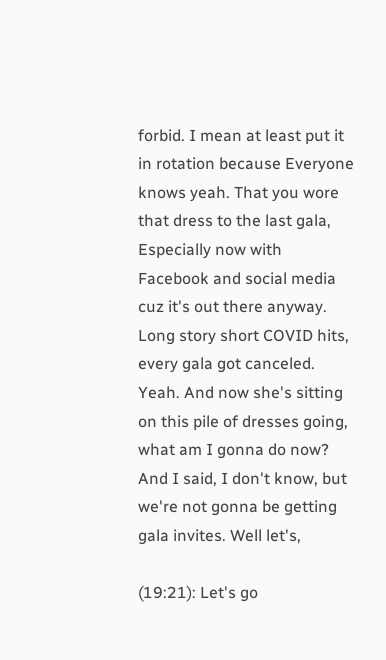forbid. I mean at least put it in rotation because Everyone knows yeah. That you wore that dress to the last gala, Especially now with Facebook and social media cuz it's out there anyway. Long story short COVID hits, every gala got canceled. Yeah. And now she's sitting on this pile of dresses going, what am I gonna do now? And I said, I don't know, but we're not gonna be getting gala invites. Well let's,

(19:21): Let's go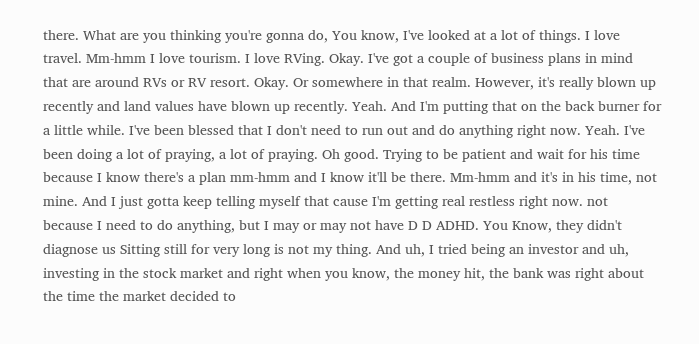there. What are you thinking you're gonna do, You know, I've looked at a lot of things. I love travel. Mm-hmm I love tourism. I love RVing. Okay. I've got a couple of business plans in mind that are around RVs or RV resort. Okay. Or somewhere in that realm. However, it's really blown up recently and land values have blown up recently. Yeah. And I'm putting that on the back burner for a little while. I've been blessed that I don't need to run out and do anything right now. Yeah. I've been doing a lot of praying, a lot of praying. Oh good. Trying to be patient and wait for his time because I know there's a plan mm-hmm and I know it'll be there. Mm-hmm and it's in his time, not mine. And I just gotta keep telling myself that cause I'm getting real restless right now. not because I need to do anything, but I may or may not have D D ADHD. You Know, they didn't diagnose us Sitting still for very long is not my thing. And uh, I tried being an investor and uh, investing in the stock market and right when you know, the money hit, the bank was right about the time the market decided to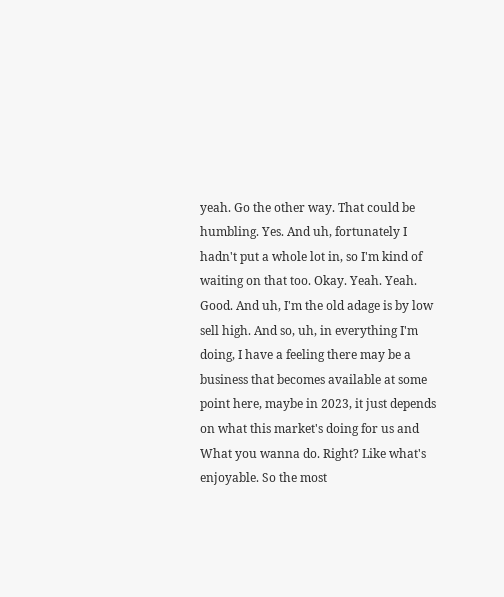yeah. Go the other way. That could be humbling. Yes. And uh, fortunately I hadn't put a whole lot in, so I'm kind of waiting on that too. Okay. Yeah. Yeah. Good. And uh, I'm the old adage is by low sell high. And so, uh, in everything I'm doing, I have a feeling there may be a business that becomes available at some point here, maybe in 2023, it just depends on what this market's doing for us and What you wanna do. Right? Like what's enjoyable. So the most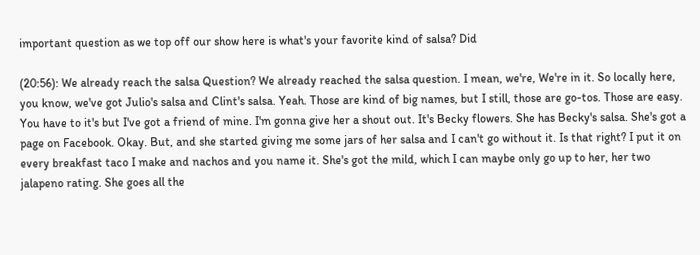important question as we top off our show here is what's your favorite kind of salsa? Did

(20:56): We already reach the salsa Question? We already reached the salsa question. I mean, we're, We're in it. So locally here, you know, we've got Julio's salsa and Clint's salsa. Yeah. Those are kind of big names, but I still, those are go-tos. Those are easy. You have to it's but I've got a friend of mine. I'm gonna give her a shout out. It's Becky flowers. She has Becky's salsa. She's got a page on Facebook. Okay. But, and she started giving me some jars of her salsa and I can't go without it. Is that right? I put it on every breakfast taco I make and nachos and you name it. She's got the mild, which I can maybe only go up to her, her two jalapeno rating. She goes all the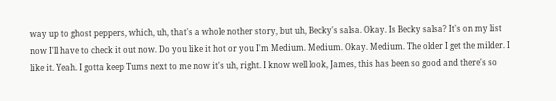way up to ghost peppers, which, uh, that's a whole nother story, but uh, Becky's salsa. Okay. Is Becky salsa? It's on my list now I'll have to check it out now. Do you like it hot or you I'm Medium. Medium. Okay. Medium. The older I get the milder. I like it. Yeah. I gotta keep Tums next to me now it's uh, right. I know well look, James, this has been so good and there's so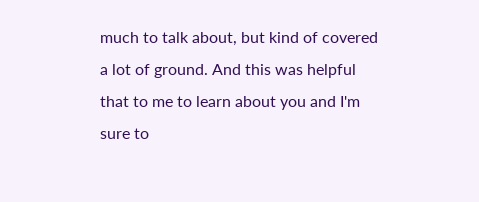much to talk about, but kind of covered a lot of ground. And this was helpful that to me to learn about you and I'm sure to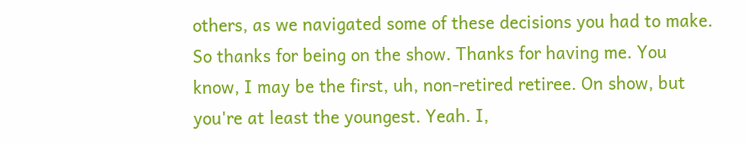others, as we navigated some of these decisions you had to make. So thanks for being on the show. Thanks for having me. You know, I may be the first, uh, non-retired retiree. On show, but you're at least the youngest. Yeah. I,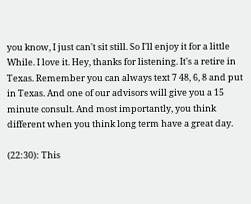you know, I just can't sit still. So I'll enjoy it for a little While. I love it. Hey, thanks for listening. It's a retire in Texas. Remember you can always text 7 48, 6, 8 and put in Texas. And one of our advisors will give you a 15 minute consult. And most importantly, you think different when you think long term have a great day.

(22:30): This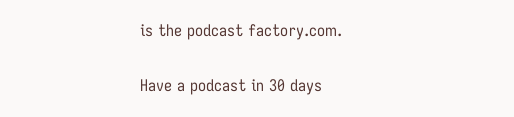is the podcast factory.com.

Have a podcast in 30 days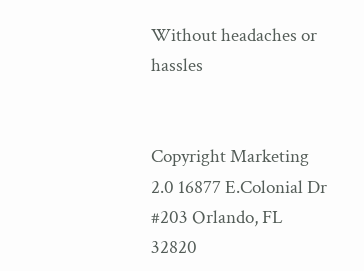Without headaches or hassles


Copyright Marketing 2.0 16877 E.Colonial Dr #203 Orlando, FL 32820